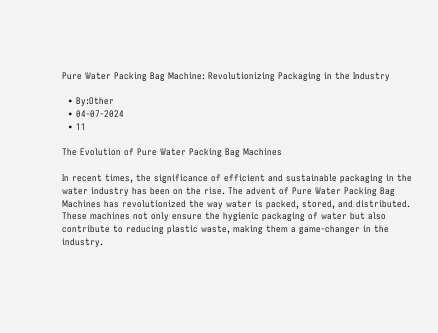Pure Water Packing Bag Machine: Revolutionizing Packaging in the Industry

  • By:Other
  • 04-07-2024
  • 11

The Evolution of Pure Water Packing Bag Machines

In recent times, the significance of efficient and sustainable packaging in the water industry has been on the rise. The advent of Pure Water Packing Bag Machines has revolutionized the way water is packed, stored, and distributed. These machines not only ensure the hygienic packaging of water but also contribute to reducing plastic waste, making them a game-changer in the industry.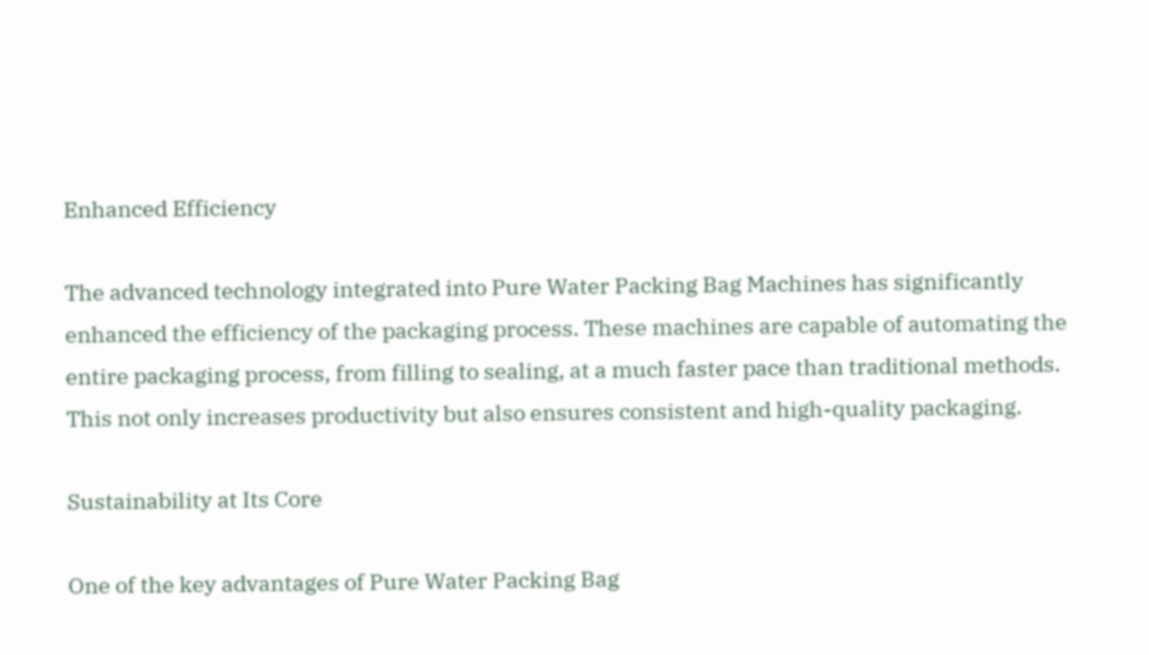Enhanced Efficiency

The advanced technology integrated into Pure Water Packing Bag Machines has significantly enhanced the efficiency of the packaging process. These machines are capable of automating the entire packaging process, from filling to sealing, at a much faster pace than traditional methods. This not only increases productivity but also ensures consistent and high-quality packaging.

Sustainability at Its Core

One of the key advantages of Pure Water Packing Bag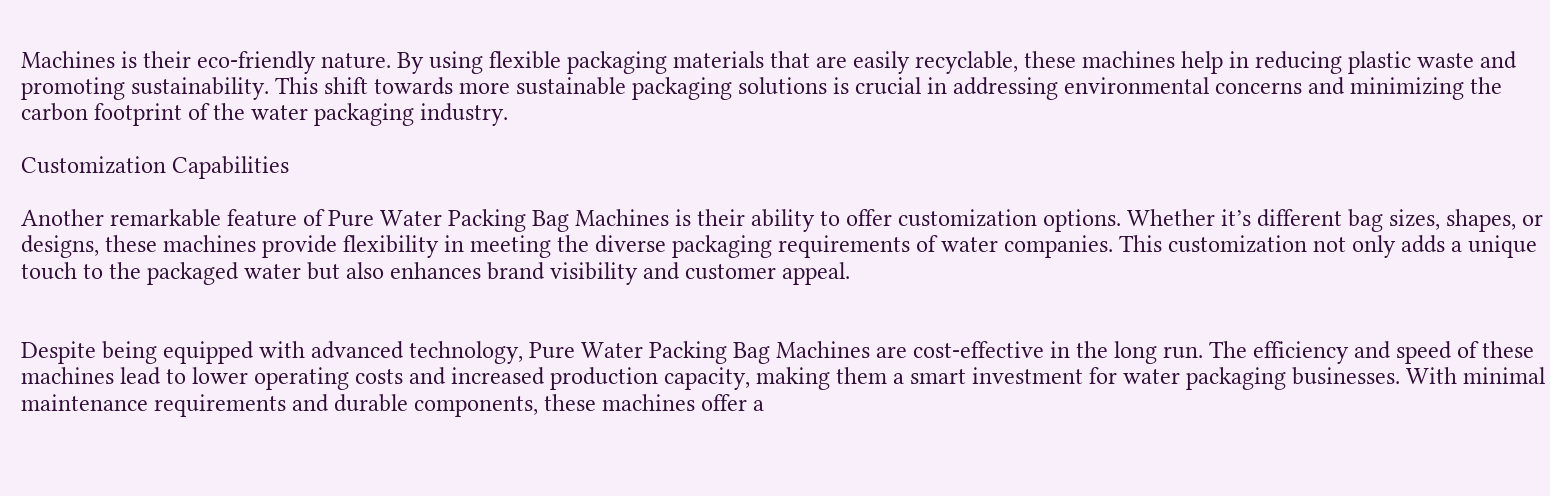Machines is their eco-friendly nature. By using flexible packaging materials that are easily recyclable, these machines help in reducing plastic waste and promoting sustainability. This shift towards more sustainable packaging solutions is crucial in addressing environmental concerns and minimizing the carbon footprint of the water packaging industry.

Customization Capabilities

Another remarkable feature of Pure Water Packing Bag Machines is their ability to offer customization options. Whether it’s different bag sizes, shapes, or designs, these machines provide flexibility in meeting the diverse packaging requirements of water companies. This customization not only adds a unique touch to the packaged water but also enhances brand visibility and customer appeal.


Despite being equipped with advanced technology, Pure Water Packing Bag Machines are cost-effective in the long run. The efficiency and speed of these machines lead to lower operating costs and increased production capacity, making them a smart investment for water packaging businesses. With minimal maintenance requirements and durable components, these machines offer a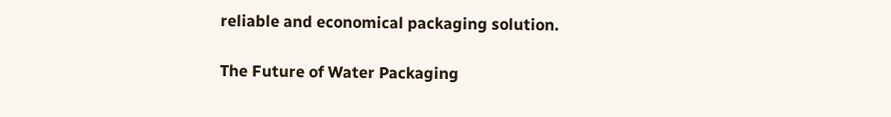reliable and economical packaging solution.

The Future of Water Packaging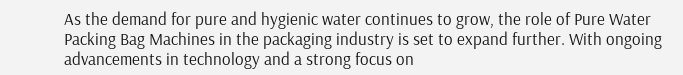As the demand for pure and hygienic water continues to grow, the role of Pure Water Packing Bag Machines in the packaging industry is set to expand further. With ongoing advancements in technology and a strong focus on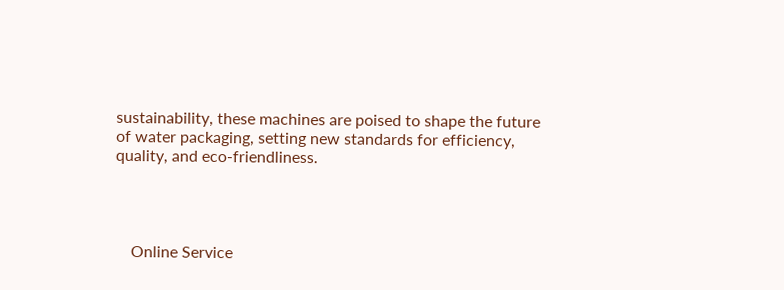sustainability, these machines are poised to shape the future of water packaging, setting new standards for efficiency, quality, and eco-friendliness.




    Online Service